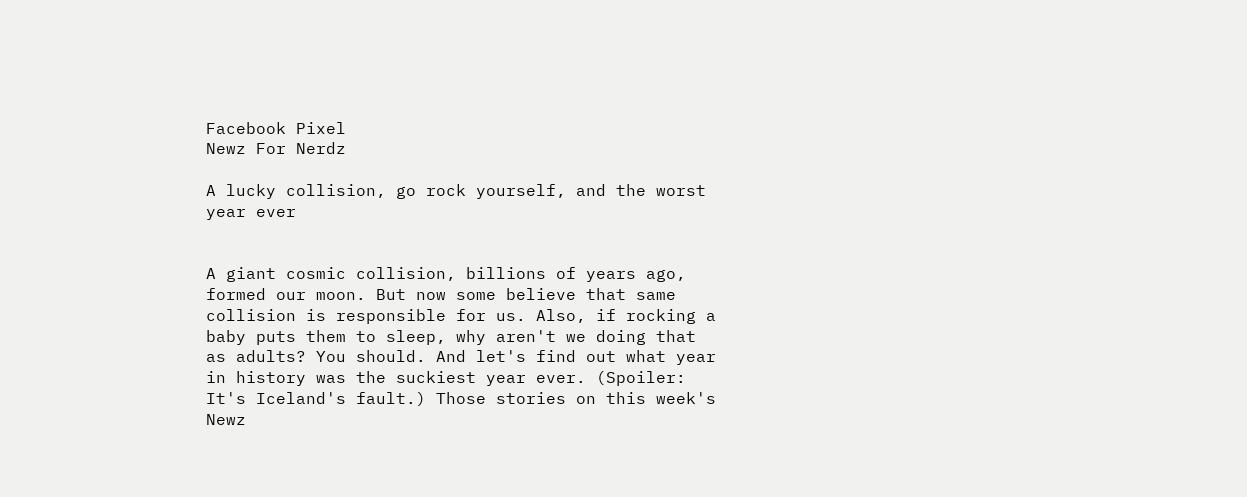Facebook Pixel
Newz For Nerdz

A lucky collision, go rock yourself, and the worst year ever


A giant cosmic collision, billions of years ago, formed our moon. But now some believe that same collision is responsible for us. Also, if rocking a baby puts them to sleep, why aren't we doing that as adults? You should. And let's find out what year in history was the suckiest year ever. (Spoiler: It's Iceland's fault.) Those stories on this week's Newz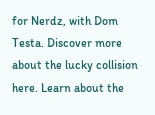for Nerdz, with Dom Testa. Discover more about the lucky collision here. Learn about the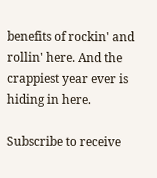benefits of rockin' and rollin' here. And the crappiest year ever is hiding in here.

Subscribe to receive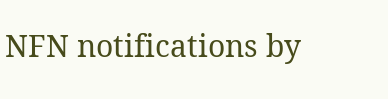NFN notifications by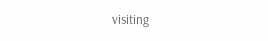visiting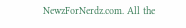NewzForNerdz.com. All the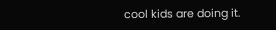cool kids are doing it.